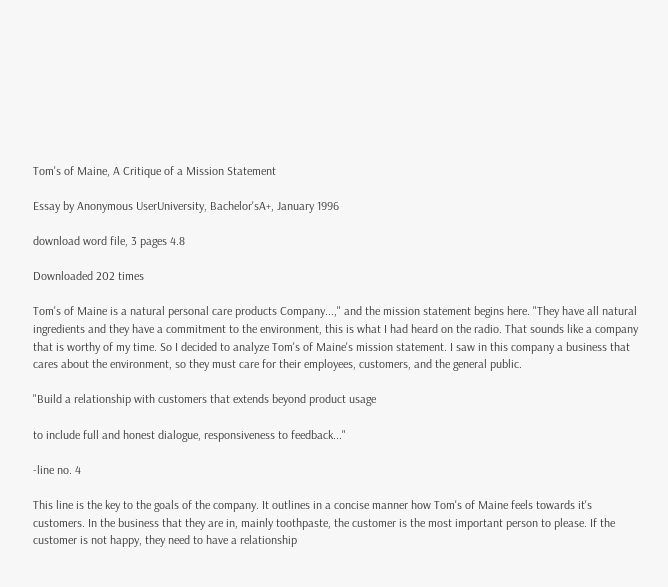Tom's of Maine, A Critique of a Mission Statement

Essay by Anonymous UserUniversity, Bachelor'sA+, January 1996

download word file, 3 pages 4.8

Downloaded 202 times

Tom's of Maine is a natural personal care products Company...," and the mission statement begins here. "They have all natural ingredients and they have a commitment to the environment, this is what I had heard on the radio. That sounds like a company that is worthy of my time. So I decided to analyze Tom's of Maine's mission statement. I saw in this company a business that cares about the environment, so they must care for their employees, customers, and the general public.

"Build a relationship with customers that extends beyond product usage

to include full and honest dialogue, responsiveness to feedback..."

-line no. 4

This line is the key to the goals of the company. It outlines in a concise manner how Tom's of Maine feels towards it's customers. In the business that they are in, mainly toothpaste, the customer is the most important person to please. If the customer is not happy, they need to have a relationship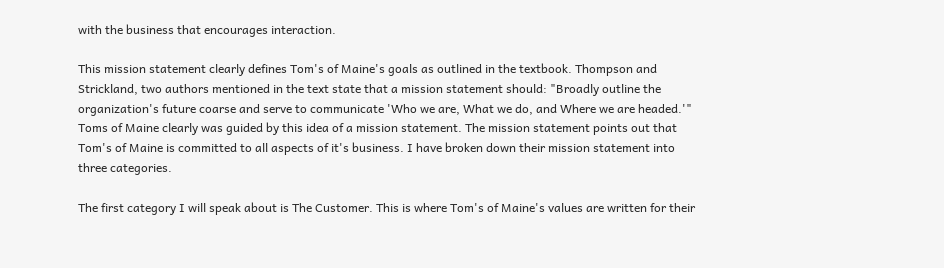with the business that encourages interaction.

This mission statement clearly defines Tom's of Maine's goals as outlined in the textbook. Thompson and Strickland, two authors mentioned in the text state that a mission statement should: "Broadly outline the organization's future coarse and serve to communicate 'Who we are, What we do, and Where we are headed.'" Toms of Maine clearly was guided by this idea of a mission statement. The mission statement points out that Tom's of Maine is committed to all aspects of it's business. I have broken down their mission statement into three categories.

The first category I will speak about is The Customer. This is where Tom's of Maine's values are written for their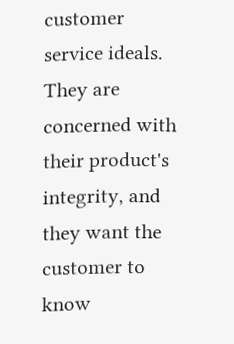customer service ideals. They are concerned with their product's integrity, and they want the customer to know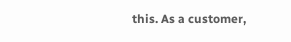this. As a customer,